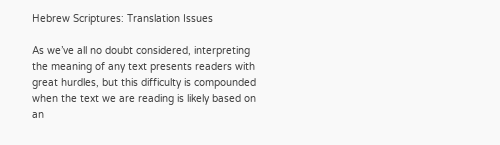Hebrew Scriptures: Translation Issues

As we’ve all no doubt considered, interpreting the meaning of any text presents readers with great hurdles, but this difficulty is compounded when the text we are reading is likely based on an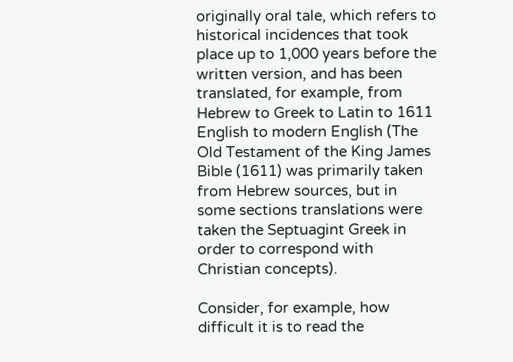originally oral tale, which refers to historical incidences that took place up to 1,000 years before the written version, and has been translated, for example, from Hebrew to Greek to Latin to 1611 English to modern English (The Old Testament of the King James Bible (1611) was primarily taken from Hebrew sources, but in some sections translations were taken the Septuagint Greek in order to correspond with Christian concepts).

Consider, for example, how difficult it is to read the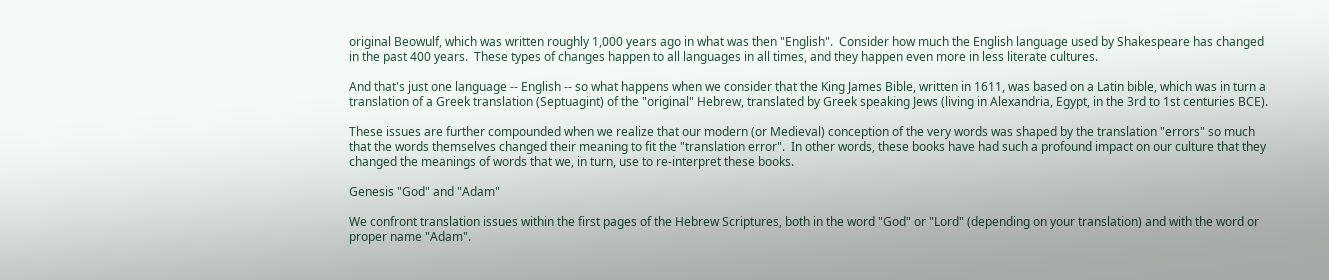original Beowulf, which was written roughly 1,000 years ago in what was then "English".  Consider how much the English language used by Shakespeare has changed in the past 400 years.  These types of changes happen to all languages in all times, and they happen even more in less literate cultures.

And that's just one language -- English -- so what happens when we consider that the King James Bible, written in 1611, was based on a Latin bible, which was in turn a translation of a Greek translation (Septuagint) of the "original" Hebrew, translated by Greek speaking Jews (living in Alexandria, Egypt, in the 3rd to 1st centuries BCE).

These issues are further compounded when we realize that our modern (or Medieval) conception of the very words was shaped by the translation "errors" so much that the words themselves changed their meaning to fit the "translation error".  In other words, these books have had such a profound impact on our culture that they changed the meanings of words that we, in turn, use to re-interpret these books.

Genesis "God" and "Adam"

We confront translation issues within the first pages of the Hebrew Scriptures, both in the word "God" or "Lord" (depending on your translation) and with the word or proper name "Adam".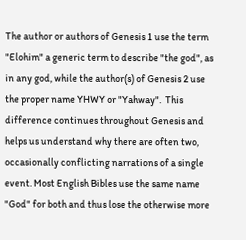The author or authors of Genesis 1 use the term "Elohim" a generic term to describe "the god", as in any god, while the author(s) of Genesis 2 use the proper name YHWY or "Yahway".  This difference continues throughout Genesis and helps us understand why there are often two, occasionally conflicting narrations of a single event. Most English Bibles use the same name "God" for both and thus lose the otherwise more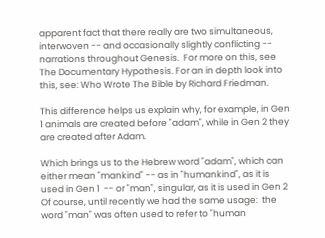apparent fact that there really are two simultaneous, interwoven -- and occasionally slightly conflicting -- narrations throughout Genesis.  For more on this, see The Documentary Hypothesis. For an in depth look into this, see: Who Wrote The Bible by Richard Friedman.

This difference helps us explain why, for example, in Gen 1 animals are created before "adam", while in Gen 2 they are created after Adam.

Which brings us to the Hebrew word "adam", which can either mean "mankind" -- as in "humankind", as it is used in Gen 1  -- or "man", singular, as it is used in Gen 2  Of course, until recently we had the same usage:  the word "man" was often used to refer to "human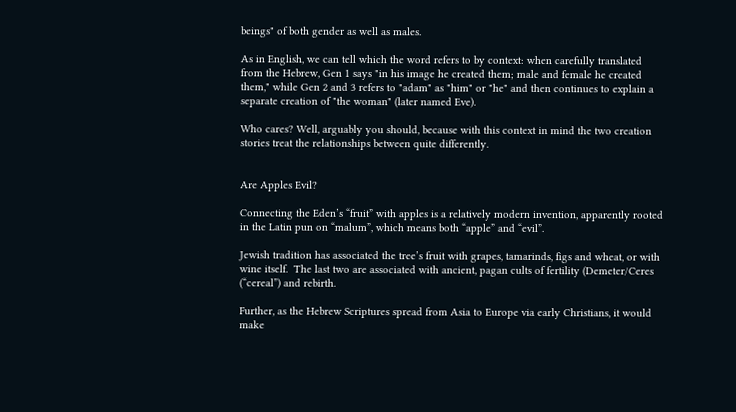beings" of both gender as well as males.

As in English, we can tell which the word refers to by context: when carefully translated from the Hebrew, Gen 1 says "in his image he created them; male and female he created them," while Gen 2 and 3 refers to "adam" as "him" or "he" and then continues to explain a separate creation of "the woman" (later named Eve).

Who cares? Well, arguably you should, because with this context in mind the two creation stories treat the relationships between quite differently.


Are Apples Evil?

Connecting the Eden’s “fruit” with apples is a relatively modern invention, apparently rooted in the Latin pun on “malum”, which means both “apple” and “evil”.

Jewish tradition has associated the tree’s fruit with grapes, tamarinds, figs and wheat, or with wine itself.  The last two are associated with ancient, pagan cults of fertility (Demeter/Ceres (“cereal”) and rebirth.

Further, as the Hebrew Scriptures spread from Asia to Europe via early Christians, it would make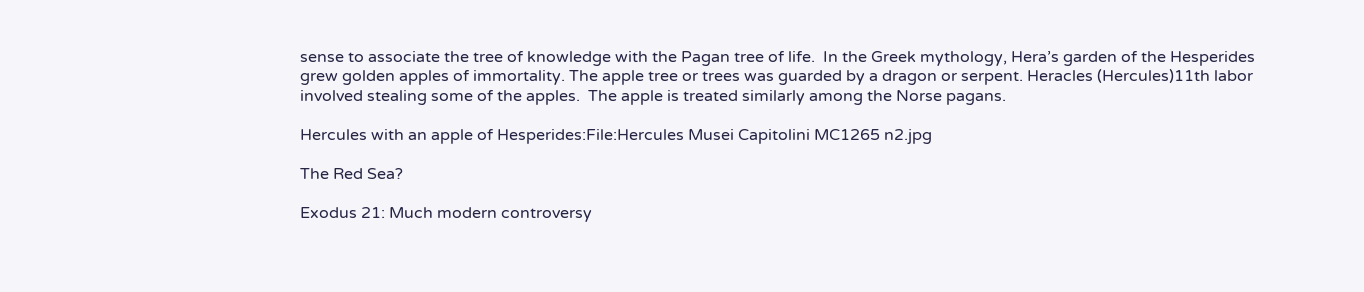sense to associate the tree of knowledge with the Pagan tree of life.  In the Greek mythology, Hera’s garden of the Hesperides grew golden apples of immortality. The apple tree or trees was guarded by a dragon or serpent. Heracles (Hercules)11th labor involved stealing some of the apples.  The apple is treated similarly among the Norse pagans.

Hercules with an apple of Hesperides:File:Hercules Musei Capitolini MC1265 n2.jpg

The Red Sea?

Exodus 21: Much modern controversy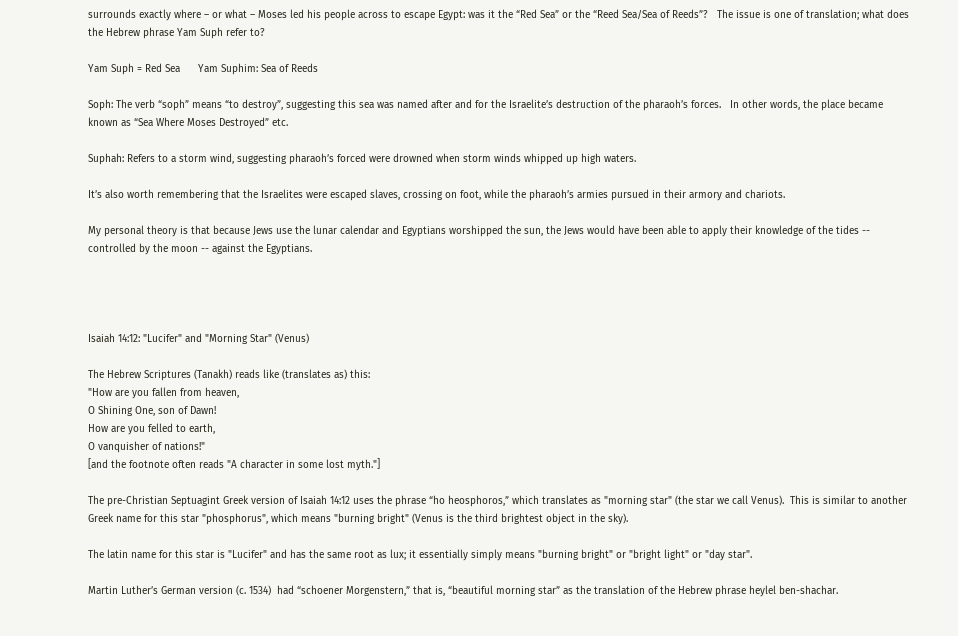surrounds exactly where – or what – Moses led his people across to escape Egypt: was it the “Red Sea” or the “Reed Sea/Sea of Reeds”?   The issue is one of translation; what does the Hebrew phrase Yam Suph refer to?

Yam Suph = Red Sea      Yam Suphim: Sea of Reeds

Soph: The verb “soph” means “to destroy”, suggesting this sea was named after and for the Israelite’s destruction of the pharaoh’s forces.   In other words, the place became known as “Sea Where Moses Destroyed” etc.

Suphah: Refers to a storm wind, suggesting pharaoh’s forced were drowned when storm winds whipped up high waters.

It’s also worth remembering that the Israelites were escaped slaves, crossing on foot, while the pharaoh’s armies pursued in their armory and chariots.

My personal theory is that because Jews use the lunar calendar and Egyptians worshipped the sun, the Jews would have been able to apply their knowledge of the tides -- controlled by the moon -- against the Egyptians.




Isaiah 14:12: "Lucifer" and "Morning Star" (Venus)

The Hebrew Scriptures (Tanakh) reads like (translates as) this:
"How are you fallen from heaven,
O Shining One, son of Dawn!
How are you felled to earth,
O vanquisher of nations!"
[and the footnote often reads "A character in some lost myth."]

The pre-Christian Septuagint Greek version of Isaiah 14:12 uses the phrase “ho heosphoros,” which translates as "morning star" (the star we call Venus).  This is similar to another Greek name for this star "phosphorus", which means "burning bright" (Venus is the third brightest object in the sky).

The latin name for this star is "Lucifer" and has the same root as lux; it essentially simply means "burning bright" or "bright light" or "day star".

Martin Luther’s German version (c. 1534)  had “schoener Morgenstern,” that is, “beautiful morning star” as the translation of the Hebrew phrase heylel ben-shachar.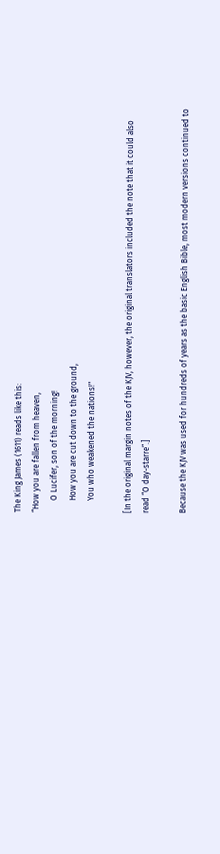The King James (1611) reads like this:
“How you are fallen from heaven,
      O Lucifer, son of the morning!
      How you are cut down to the ground,
      You who weakened the nations!"

[In the original margin notes of the KJV, however, the original translators included the note that it could also read “O day-starre”.]

Because the KJV was used for hundreds of years as the basic English Bible, most modern versions continued to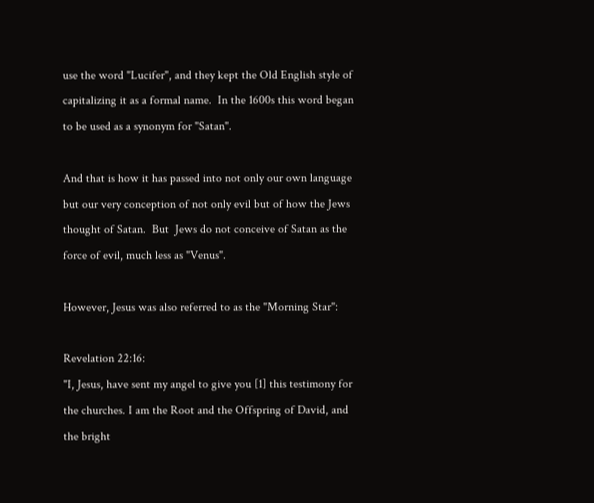use the word "Lucifer", and they kept the Old English style of capitalizing it as a formal name.  In the 1600s this word began to be used as a synonym for "Satan".

And that is how it has passed into not only our own language but our very conception of not only evil but of how the Jews thought of Satan.  But  Jews do not conceive of Satan as the force of evil, much less as "Venus".

However, Jesus was also referred to as the "Morning Star":

Revelation 22:16:
"I, Jesus, have sent my angel to give you [1] this testimony for the churches. I am the Root and the Offspring of David, and the bright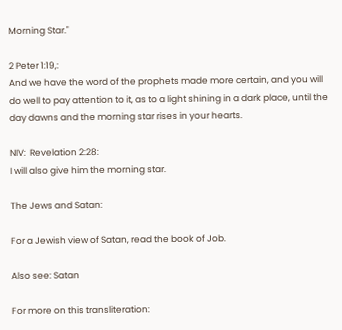Morning Star."

2 Peter 1:19,:
And we have the word of the prophets made more certain, and you will do well to pay attention to it, as to a light shining in a dark place, until the day dawns and the morning star rises in your hearts.

NIV:  Revelation 2:28:
I will also give him the morning star.

The Jews and Satan:

For a Jewish view of Satan, read the book of Job.

Also see: Satan

For more on this transliteration: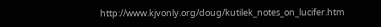http://www.kjvonly.org/doug/kutilek_notes_on_lucifer.htm